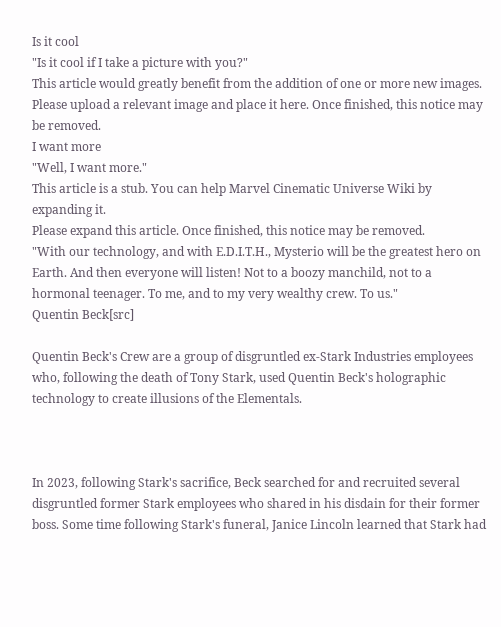Is it cool
"Is it cool if I take a picture with you?"
This article would greatly benefit from the addition of one or more new images.
Please upload a relevant image and place it here. Once finished, this notice may be removed.
I want more
"Well, I want more."
This article is a stub. You can help Marvel Cinematic Universe Wiki by expanding it.
Please expand this article. Once finished, this notice may be removed.
"With our technology, and with E.D.I.T.H., Mysterio will be the greatest hero on Earth. And then everyone will listen! Not to a boozy manchild, not to a hormonal teenager. To me, and to my very wealthy crew. To us."
Quentin Beck[src]

Quentin Beck's Crew are a group of disgruntled ex-Stark Industries employees who, following the death of Tony Stark, used Quentin Beck's holographic technology to create illusions of the Elementals.



In 2023, following Stark's sacrifice, Beck searched for and recruited several disgruntled former Stark employees who shared in his disdain for their former boss. Some time following Stark's funeral, Janice Lincoln learned that Stark had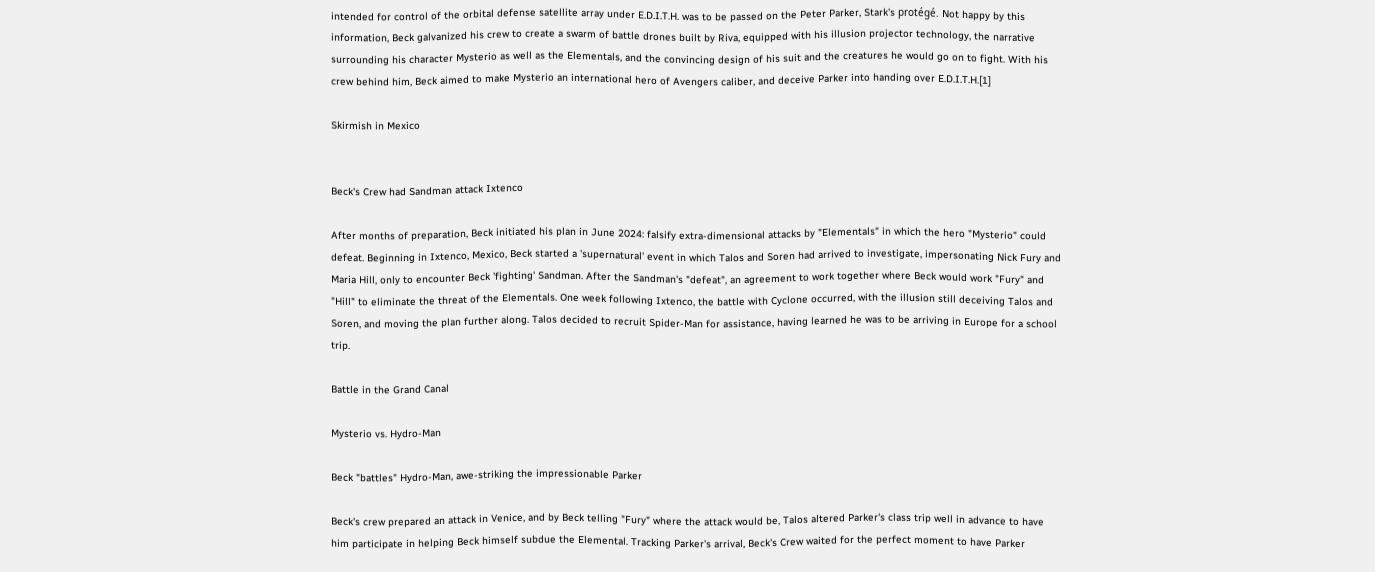intended for control of the orbital defense satellite array under E.D.I.T.H. was to be passed on the Peter Parker, Stark's protégé. Not happy by this information, Beck galvanized his crew to create a swarm of battle drones built by Riva, equipped with his illusion projector technology, the narrative surrounding his character Mysterio as well as the Elementals, and the convincing design of his suit and the creatures he would go on to fight. With his crew behind him, Beck aimed to make Mysterio an international hero of Avengers caliber, and deceive Parker into handing over E.D.I.T.H.[1]

Skirmish in Mexico


Beck's Crew had Sandman attack Ixtenco

After months of preparation, Beck initiated his plan in June 2024: falsify extra-dimensional attacks by "Elementals" in which the hero "Mysterio" could defeat. Beginning in Ixtenco, Mexico, Beck started a 'supernatural' event in which Talos and Soren had arrived to investigate, impersonating Nick Fury and Maria Hill, only to encounter Beck 'fighting' Sandman. After the Sandman's "defeat", an agreement to work together where Beck would work "Fury" and "Hill" to eliminate the threat of the Elementals. One week following Ixtenco, the battle with Cyclone occurred, with the illusion still deceiving Talos and Soren, and moving the plan further along. Talos decided to recruit Spider-Man for assistance, having learned he was to be arriving in Europe for a school trip.

Battle in the Grand Canal

Mysterio vs. Hydro-Man

Beck "battles" Hydro-Man, awe-striking the impressionable Parker

Beck's crew prepared an attack in Venice, and by Beck telling "Fury" where the attack would be, Talos altered Parker's class trip well in advance to have him participate in helping Beck himself subdue the Elemental. Tracking Parker's arrival, Beck's Crew waited for the perfect moment to have Parker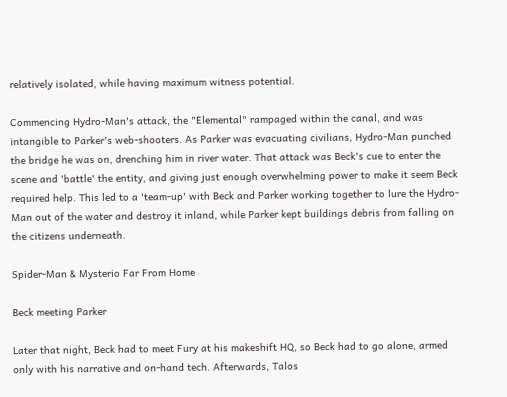relatively isolated, while having maximum witness potential.

Commencing Hydro-Man's attack, the "Elemental" rampaged within the canal, and was intangible to Parker's web-shooters. As Parker was evacuating civilians, Hydro-Man punched the bridge he was on, drenching him in river water. That attack was Beck's cue to enter the scene and 'battle' the entity, and giving just enough overwhelming power to make it seem Beck required help. This led to a 'team-up' with Beck and Parker working together to lure the Hydro-Man out of the water and destroy it inland, while Parker kept buildings debris from falling on the citizens underneath.

Spider-Man & Mysterio Far From Home

Beck meeting Parker

Later that night, Beck had to meet Fury at his makeshift HQ, so Beck had to go alone, armed only with his narrative and on-hand tech. Afterwards, Talos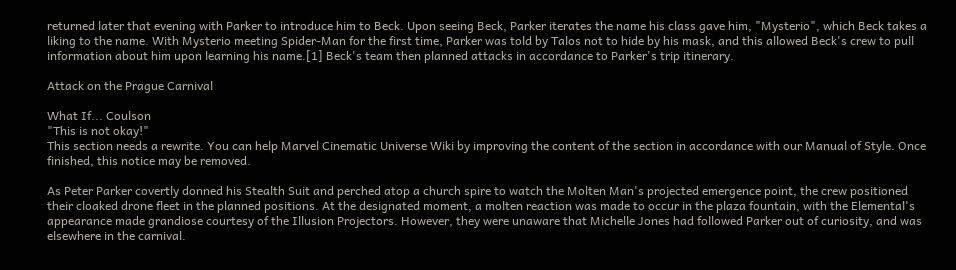returned later that evening with Parker to introduce him to Beck. Upon seeing Beck, Parker iterates the name his class gave him, "Mysterio", which Beck takes a liking to the name. With Mysterio meeting Spider-Man for the first time, Parker was told by Talos not to hide by his mask, and this allowed Beck's crew to pull information about him upon learning his name.[1] Beck's team then planned attacks in accordance to Parker's trip itinerary.

Attack on the Prague Carnival

What If... Coulson
"This is not okay!"
This section needs a rewrite. You can help Marvel Cinematic Universe Wiki by improving the content of the section in accordance with our Manual of Style. Once finished, this notice may be removed.

As Peter Parker covertly donned his Stealth Suit and perched atop a church spire to watch the Molten Man's projected emergence point, the crew positioned their cloaked drone fleet in the planned positions. At the designated moment, a molten reaction was made to occur in the plaza fountain, with the Elemental's appearance made grandiose courtesy of the Illusion Projectors. However, they were unaware that Michelle Jones had followed Parker out of curiosity, and was elsewhere in the carnival.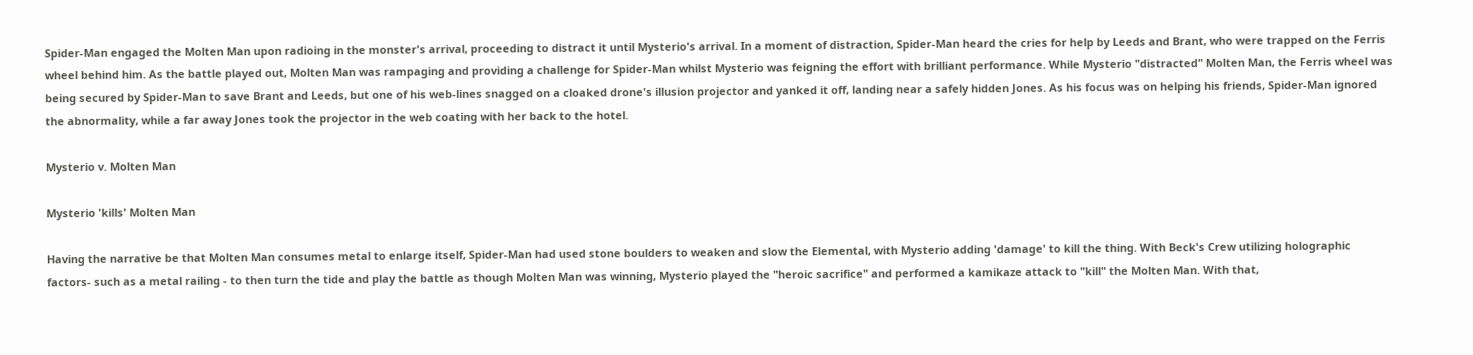Spider-Man engaged the Molten Man upon radioing in the monster's arrival, proceeding to distract it until Mysterio's arrival. In a moment of distraction, Spider-Man heard the cries for help by Leeds and Brant, who were trapped on the Ferris wheel behind him. As the battle played out, Molten Man was rampaging and providing a challenge for Spider-Man whilst Mysterio was feigning the effort with brilliant performance. While Mysterio "distracted" Molten Man, the Ferris wheel was being secured by Spider-Man to save Brant and Leeds, but one of his web-lines snagged on a cloaked drone's illusion projector and yanked it off, landing near a safely hidden Jones. As his focus was on helping his friends, Spider-Man ignored the abnormality, while a far away Jones took the projector in the web coating with her back to the hotel.

Mysterio v. Molten Man

Mysterio 'kills' Molten Man

Having the narrative be that Molten Man consumes metal to enlarge itself, Spider-Man had used stone boulders to weaken and slow the Elemental, with Mysterio adding 'damage' to kill the thing. With Beck's Crew utilizing holographic factors- such as a metal railing - to then turn the tide and play the battle as though Molten Man was winning, Mysterio played the "heroic sacrifice" and performed a kamikaze attack to "kill" the Molten Man. With that,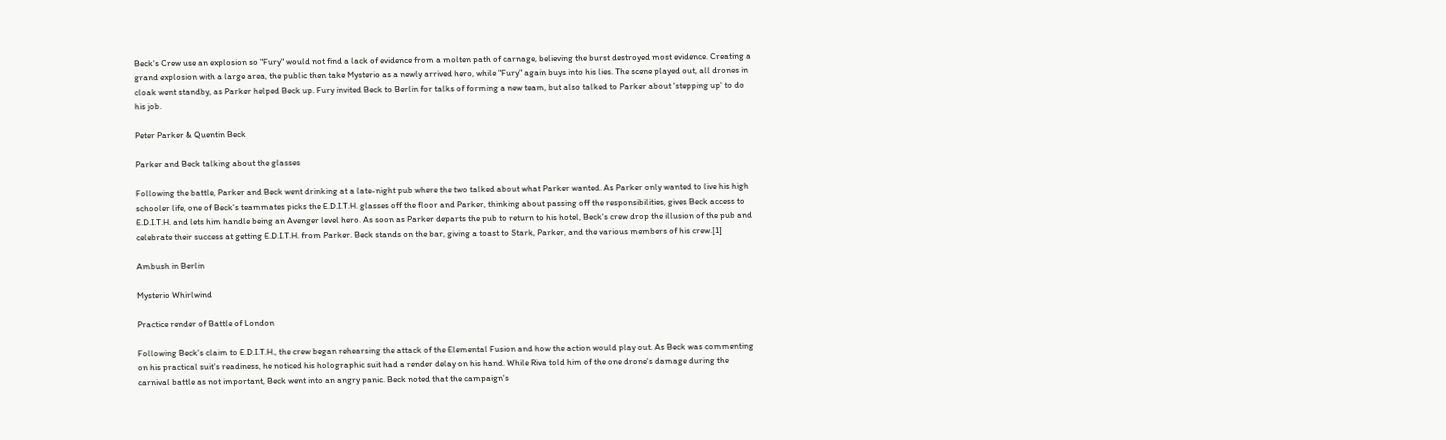Beck's Crew use an explosion so "Fury" would not find a lack of evidence from a molten path of carnage, believing the burst destroyed most evidence. Creating a grand explosion with a large area, the public then take Mysterio as a newly arrived hero, while "Fury" again buys into his lies. The scene played out, all drones in cloak went standby, as Parker helped Beck up. Fury invited Beck to Berlin for talks of forming a new team, but also talked to Parker about 'stepping up' to do his job.

Peter Parker & Quentin Beck

Parker and Beck talking about the glasses

Following the battle, Parker and Beck went drinking at a late-night pub where the two talked about what Parker wanted. As Parker only wanted to live his high schooler life, one of Beck's teammates picks the E.D.I.T.H. glasses off the floor and Parker, thinking about passing off the responsibilities, gives Beck access to E.D.I.T.H. and lets him handle being an Avenger level hero. As soon as Parker departs the pub to return to his hotel, Beck's crew drop the illusion of the pub and celebrate their success at getting E.D.I.T.H. from Parker. Beck stands on the bar, giving a toast to Stark, Parker, and the various members of his crew.[1]

Ambush in Berlin

Mysterio Whirlwind

Practice render of Battle of London

Following Beck's claim to E.D.I.T.H., the crew began rehearsing the attack of the Elemental Fusion and how the action would play out. As Beck was commenting on his practical suit's readiness, he noticed his holographic suit had a render delay on his hand. While Riva told him of the one drone's damage during the carnival battle as not important, Beck went into an angry panic. Beck noted that the campaign's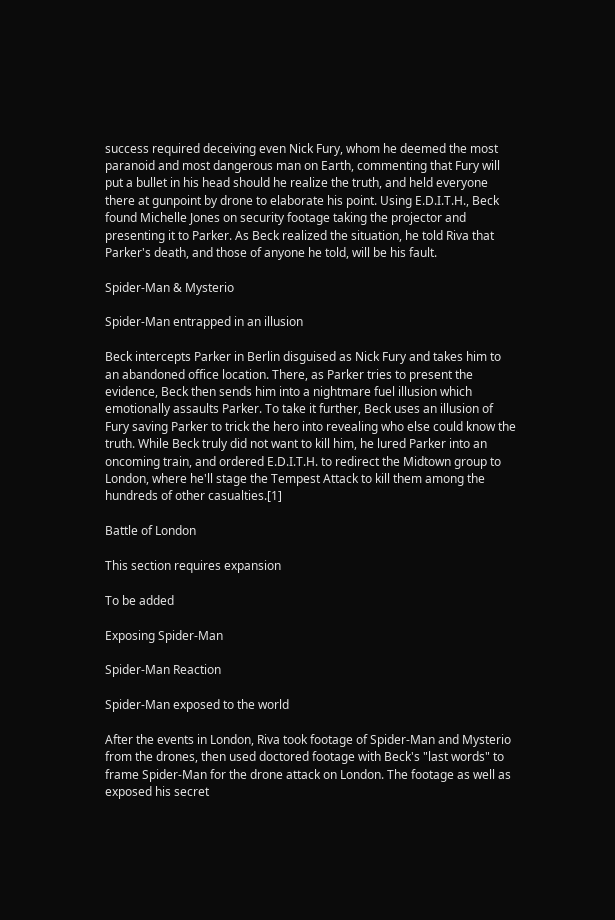success required deceiving even Nick Fury, whom he deemed the most paranoid and most dangerous man on Earth, commenting that Fury will put a bullet in his head should he realize the truth, and held everyone there at gunpoint by drone to elaborate his point. Using E.D.I.T.H., Beck found Michelle Jones on security footage taking the projector and presenting it to Parker. As Beck realized the situation, he told Riva that Parker's death, and those of anyone he told, will be his fault.

Spider-Man & Mysterio

Spider-Man entrapped in an illusion

Beck intercepts Parker in Berlin disguised as Nick Fury and takes him to an abandoned office location. There, as Parker tries to present the evidence, Beck then sends him into a nightmare fuel illusion which emotionally assaults Parker. To take it further, Beck uses an illusion of Fury saving Parker to trick the hero into revealing who else could know the truth. While Beck truly did not want to kill him, he lured Parker into an oncoming train, and ordered E.D.I.T.H. to redirect the Midtown group to London, where he'll stage the Tempest Attack to kill them among the hundreds of other casualties.[1]

Battle of London

This section requires expansion

To be added

Exposing Spider-Man

Spider-Man Reaction

Spider-Man exposed to the world

After the events in London, Riva took footage of Spider-Man and Mysterio from the drones, then used doctored footage with Beck's "last words" to frame Spider-Man for the drone attack on London. The footage as well as exposed his secret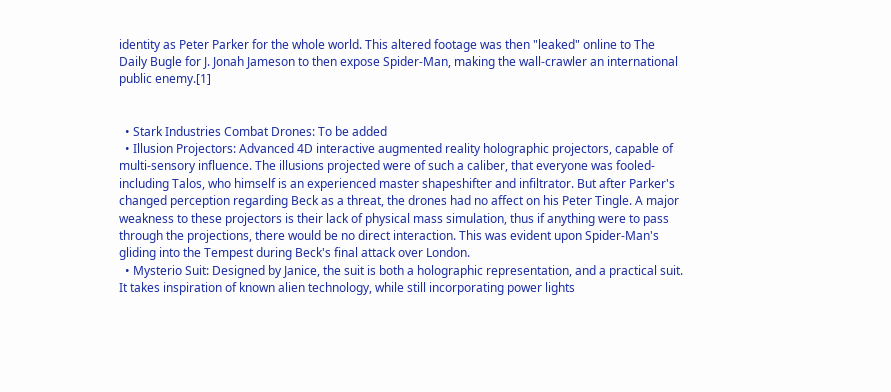identity as Peter Parker for the whole world. This altered footage was then "leaked" online to The Daily Bugle for J. Jonah Jameson to then expose Spider-Man, making the wall-crawler an international public enemy.[1]


  • Stark Industries Combat Drones: To be added
  • Illusion Projectors: Advanced 4D interactive augmented reality holographic projectors, capable of multi-sensory influence. The illusions projected were of such a caliber, that everyone was fooled- including Talos, who himself is an experienced master shapeshifter and infiltrator. But after Parker's changed perception regarding Beck as a threat, the drones had no affect on his Peter Tingle. A major weakness to these projectors is their lack of physical mass simulation, thus if anything were to pass through the projections, there would be no direct interaction. This was evident upon Spider-Man's gliding into the Tempest during Beck's final attack over London.
  • Mysterio Suit: Designed by Janice, the suit is both a holographic representation, and a practical suit. It takes inspiration of known alien technology, while still incorporating power lights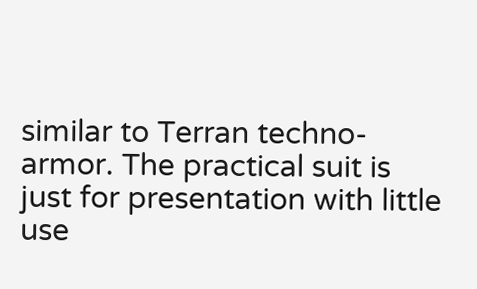similar to Terran techno-armor. The practical suit is just for presentation with little use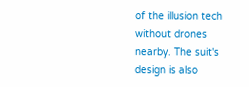of the illusion tech without drones nearby. The suit's design is also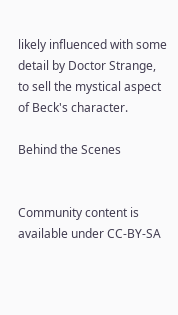likely influenced with some detail by Doctor Strange, to sell the mystical aspect of Beck's character.

Behind the Scenes


Community content is available under CC-BY-SA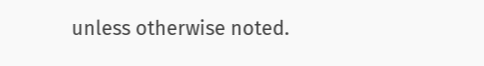unless otherwise noted.